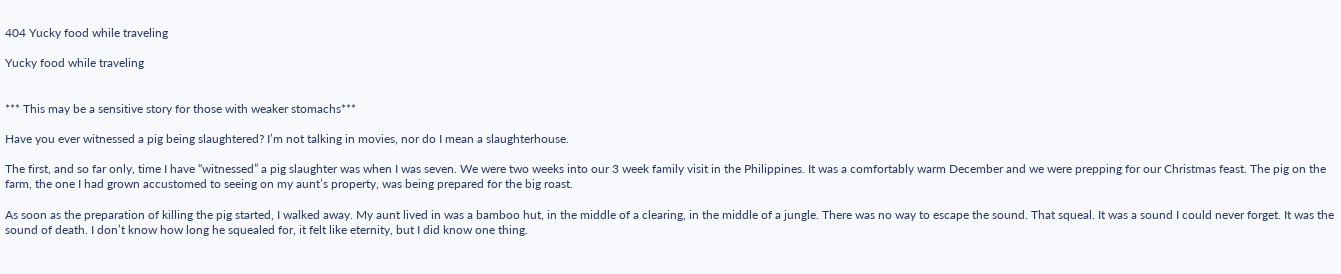404 Yucky food while traveling

Yucky food while traveling


*** This may be a sensitive story for those with weaker stomachs***

Have you ever witnessed a pig being slaughtered? I’m not talking in movies, nor do I mean a slaughterhouse.

The first, and so far only, time I have “witnessed” a pig slaughter was when I was seven. We were two weeks into our 3 week family visit in the Philippines. It was a comfortably warm December and we were prepping for our Christmas feast. The pig on the farm, the one I had grown accustomed to seeing on my aunt’s property, was being prepared for the big roast.

As soon as the preparation of killing the pig started, I walked away. My aunt lived in was a bamboo hut, in the middle of a clearing, in the middle of a jungle. There was no way to escape the sound. That squeal. It was a sound I could never forget. It was the sound of death. I don’t know how long he squealed for, it felt like eternity, but I did know one thing.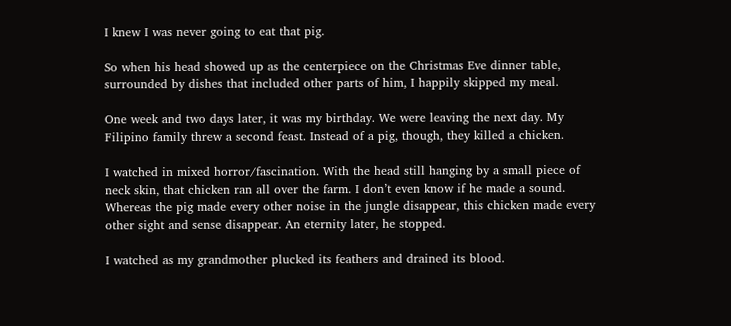I knew I was never going to eat that pig.

So when his head showed up as the centerpiece on the Christmas Eve dinner table, surrounded by dishes that included other parts of him, I happily skipped my meal.

One week and two days later, it was my birthday. We were leaving the next day. My Filipino family threw a second feast. Instead of a pig, though, they killed a chicken.

I watched in mixed horror/fascination. With the head still hanging by a small piece of neck skin, that chicken ran all over the farm. I don’t even know if he made a sound. Whereas the pig made every other noise in the jungle disappear, this chicken made every other sight and sense disappear. An eternity later, he stopped.

I watched as my grandmother plucked its feathers and drained its blood.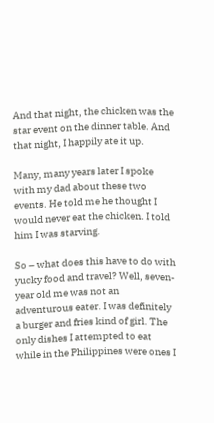And that night, the chicken was the star event on the dinner table. And that night, I happily ate it up.

Many, many years later I spoke with my dad about these two events. He told me he thought I would never eat the chicken. I told him I was starving.

So – what does this have to do with yucky food and travel? Well, seven-year old me was not an adventurous eater. I was definitely a burger and fries kind of girl. The only dishes I attempted to eat while in the Philippines were ones I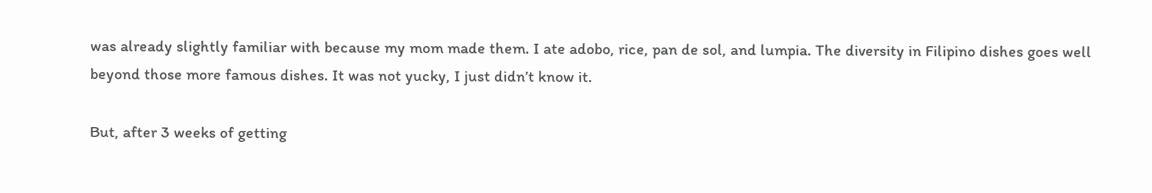was already slightly familiar with because my mom made them. I ate adobo, rice, pan de sol, and lumpia. The diversity in Filipino dishes goes well beyond those more famous dishes. It was not yucky, I just didn’t know it.

But, after 3 weeks of getting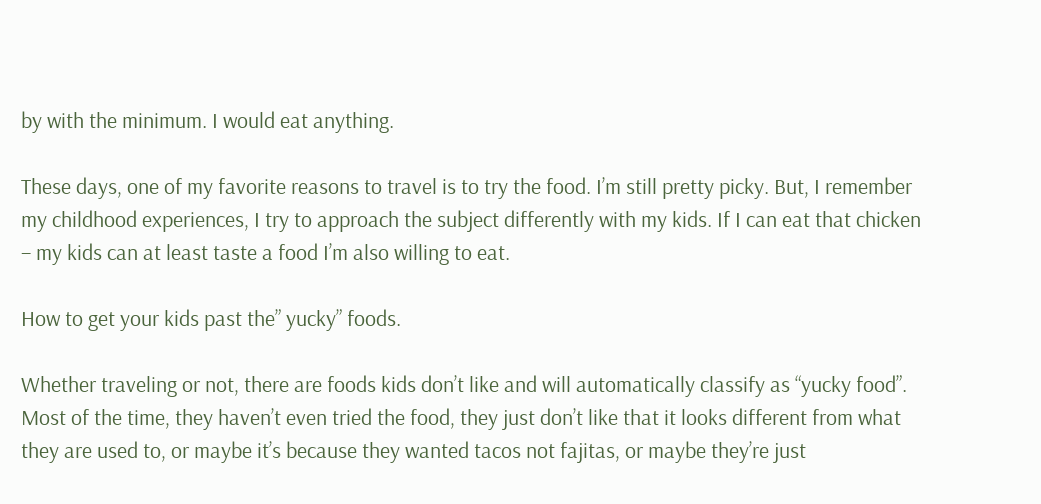by with the minimum. I would eat anything.

These days, one of my favorite reasons to travel is to try the food. I’m still pretty picky. But, I remember my childhood experiences, I try to approach the subject differently with my kids. If I can eat that chicken – my kids can at least taste a food I’m also willing to eat.

How to get your kids past the” yucky” foods.

Whether traveling or not, there are foods kids don’t like and will automatically classify as “yucky food”. Most of the time, they haven’t even tried the food, they just don’t like that it looks different from what they are used to, or maybe it’s because they wanted tacos not fajitas, or maybe they’re just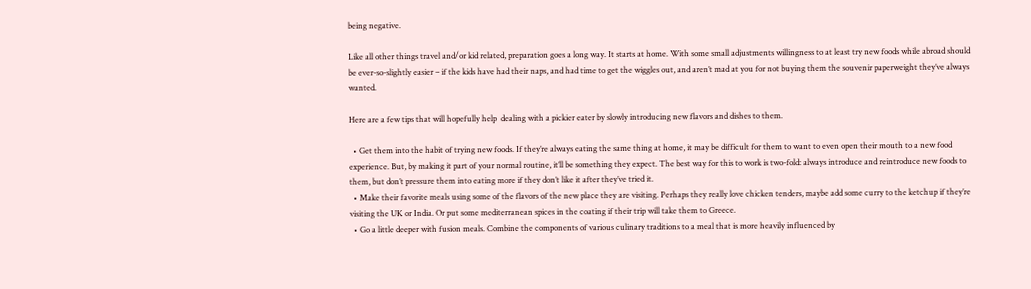being negative.

Like all other things travel and/or kid related, preparation goes a long way. It starts at home. With some small adjustments willingness to at least try new foods while abroad should be ever-so-slightly easier – if the kids have had their naps, and had time to get the wiggles out, and aren’t mad at you for not buying them the souvenir paperweight they’ve always wanted.

Here are a few tips that will hopefully help  dealing with a pickier eater by slowly introducing new flavors and dishes to them.

  • Get them into the habit of trying new foods. If they’re always eating the same thing at home, it may be difficult for them to want to even open their mouth to a new food experience. But, by making it part of your normal routine, it’ll be something they expect. The best way for this to work is two-fold: always introduce and reintroduce new foods to them, but don’t pressure them into eating more if they don’t like it after they’ve tried it.
  • Make their favorite meals using some of the flavors of the new place they are visiting. Perhaps they really love chicken tenders, maybe add some curry to the ketchup if they’re visiting the UK or India. Or put some mediterranean spices in the coating if their trip will take them to Greece.
  • Go a little deeper with fusion meals. Combine the components of various culinary traditions to a meal that is more heavily influenced by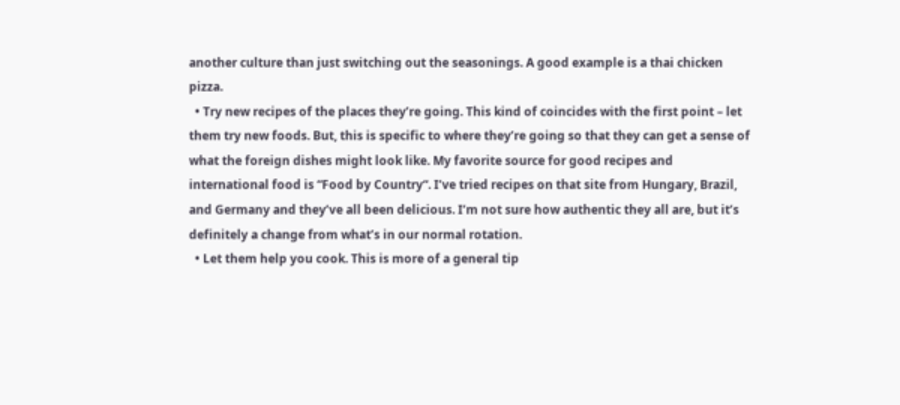another culture than just switching out the seasonings. A good example is a thai chicken pizza.
  • Try new recipes of the places they’re going. This kind of coincides with the first point – let them try new foods. But, this is specific to where they’re going so that they can get a sense of what the foreign dishes might look like. My favorite source for good recipes and international food is “Food by Country“. I’ve tried recipes on that site from Hungary, Brazil, and Germany and they’ve all been delicious. I’m not sure how authentic they all are, but it’s definitely a change from what’s in our normal rotation.
  • Let them help you cook. This is more of a general tip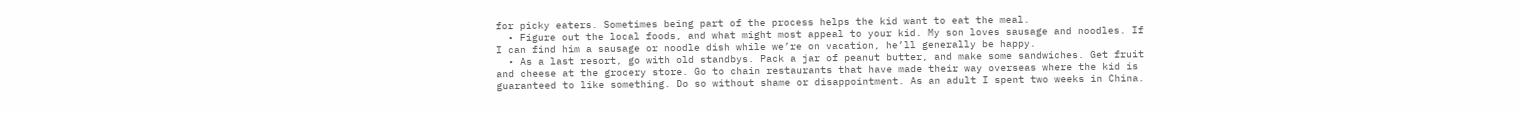for picky eaters. Sometimes being part of the process helps the kid want to eat the meal.
  • Figure out the local foods, and what might most appeal to your kid. My son loves sausage and noodles. If I can find him a sausage or noodle dish while we’re on vacation, he’ll generally be happy.
  • As a last resort, go with old standbys. Pack a jar of peanut butter, and make some sandwiches. Get fruit and cheese at the grocery store. Go to chain restaurants that have made their way overseas where the kid is guaranteed to like something. Do so without shame or disappointment. As an adult I spent two weeks in China.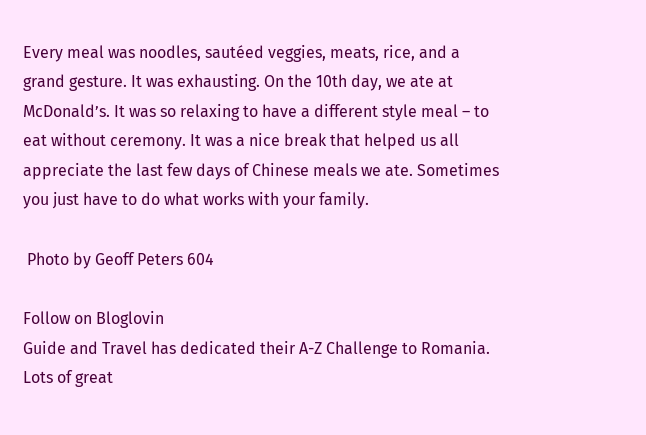Every meal was noodles, sautéed veggies, meats, rice, and a grand gesture. It was exhausting. On the 10th day, we ate at McDonald’s. It was so relaxing to have a different style meal – to eat without ceremony. It was a nice break that helped us all appreciate the last few days of Chinese meals we ate. Sometimes you just have to do what works with your family.

 Photo by Geoff Peters 604

Follow on Bloglovin
Guide and Travel has dedicated their A-Z Challenge to Romania. Lots of great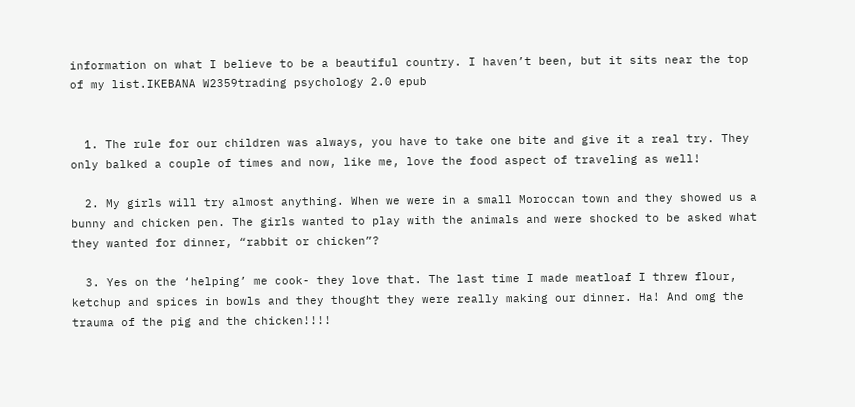information on what I believe to be a beautiful country. I haven’t been, but it sits near the top of my list.IKEBANA W2359trading psychology 2.0 epub


  1. The rule for our children was always, you have to take one bite and give it a real try. They only balked a couple of times and now, like me, love the food aspect of traveling as well!

  2. My girls will try almost anything. When we were in a small Moroccan town and they showed us a bunny and chicken pen. The girls wanted to play with the animals and were shocked to be asked what they wanted for dinner, “rabbit or chicken”?

  3. Yes on the ‘helping’ me cook- they love that. The last time I made meatloaf I threw flour, ketchup and spices in bowls and they thought they were really making our dinner. Ha! And omg the trauma of the pig and the chicken!!!!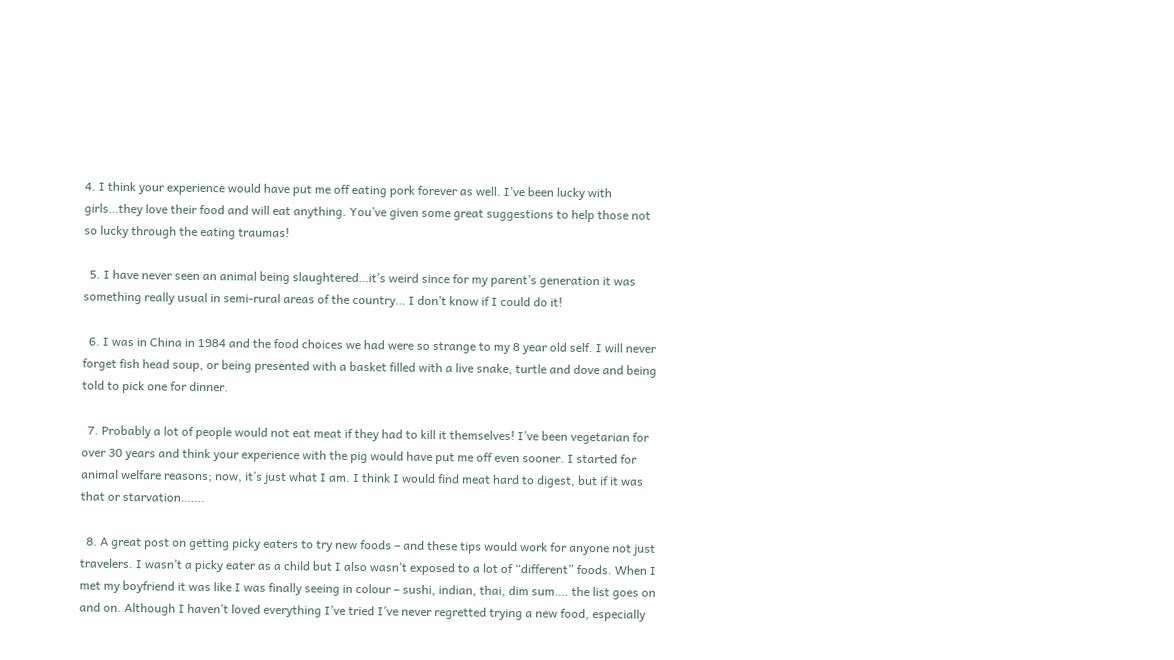4. I think your experience would have put me off eating pork forever as well. I’ve been lucky with girls…they love their food and will eat anything. You’ve given some great suggestions to help those not so lucky through the eating traumas!

  5. I have never seen an animal being slaughtered…it’s weird since for my parent’s generation it was something really usual in semi-rural areas of the country… I don’t know if I could do it!

  6. I was in China in 1984 and the food choices we had were so strange to my 8 year old self. I will never forget fish head soup, or being presented with a basket filled with a live snake, turtle and dove and being told to pick one for dinner.

  7. Probably a lot of people would not eat meat if they had to kill it themselves! I’ve been vegetarian for over 30 years and think your experience with the pig would have put me off even sooner. I started for animal welfare reasons; now, it’s just what I am. I think I would find meat hard to digest, but if it was that or starvation…….

  8. A great post on getting picky eaters to try new foods – and these tips would work for anyone not just travelers. I wasn’t a picky eater as a child but I also wasn’t exposed to a lot of “different” foods. When I met my boyfriend it was like I was finally seeing in colour – sushi, indian, thai, dim sum…. the list goes on and on. Although I haven’t loved everything I’ve tried I’ve never regretted trying a new food, especially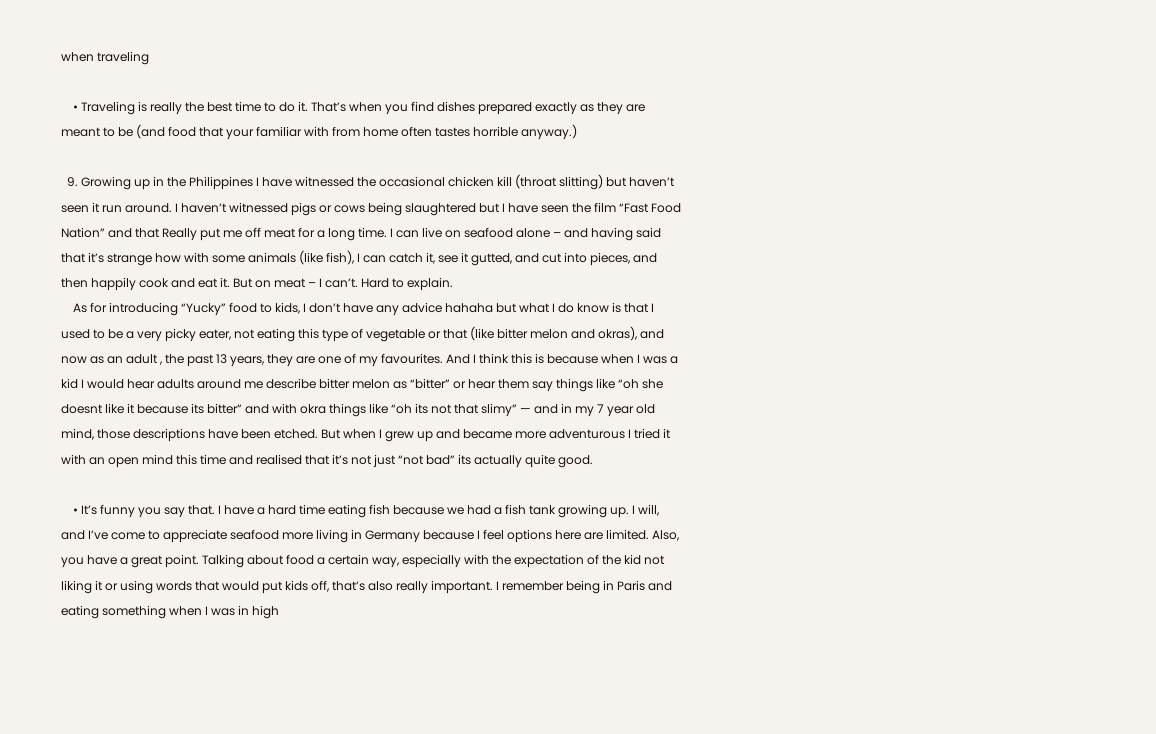when traveling

    • Traveling is really the best time to do it. That’s when you find dishes prepared exactly as they are meant to be (and food that your familiar with from home often tastes horrible anyway.)

  9. Growing up in the Philippines I have witnessed the occasional chicken kill (throat slitting) but haven’t seen it run around. I haven’t witnessed pigs or cows being slaughtered but I have seen the film “Fast Food Nation” and that Really put me off meat for a long time. I can live on seafood alone – and having said that it’s strange how with some animals (like fish), I can catch it, see it gutted, and cut into pieces, and then happily cook and eat it. But on meat – I can’t. Hard to explain.
    As for introducing “Yucky” food to kids, I don’t have any advice hahaha but what I do know is that I used to be a very picky eater, not eating this type of vegetable or that (like bitter melon and okras), and now as an adult , the past 13 years, they are one of my favourites. And I think this is because when I was a kid I would hear adults around me describe bitter melon as “bitter” or hear them say things like “oh she doesnt like it because its bitter” and with okra things like “oh its not that slimy” — and in my 7 year old mind, those descriptions have been etched. But when I grew up and became more adventurous I tried it with an open mind this time and realised that it’s not just “not bad” its actually quite good.

    • It’s funny you say that. I have a hard time eating fish because we had a fish tank growing up. I will, and I’ve come to appreciate seafood more living in Germany because I feel options here are limited. Also, you have a great point. Talking about food a certain way, especially with the expectation of the kid not liking it or using words that would put kids off, that’s also really important. I remember being in Paris and eating something when I was in high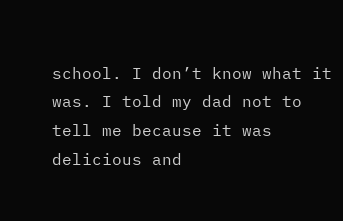school. I don’t know what it was. I told my dad not to tell me because it was delicious and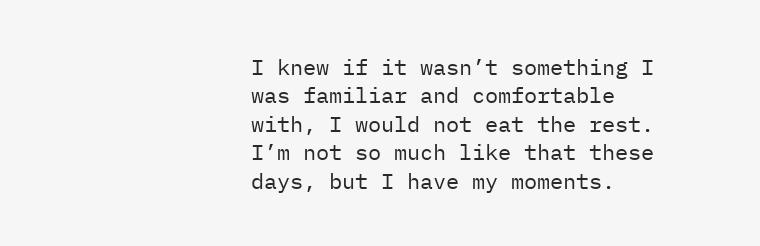I knew if it wasn’t something I was familiar and comfortable with, I would not eat the rest. I’m not so much like that these days, but I have my moments.